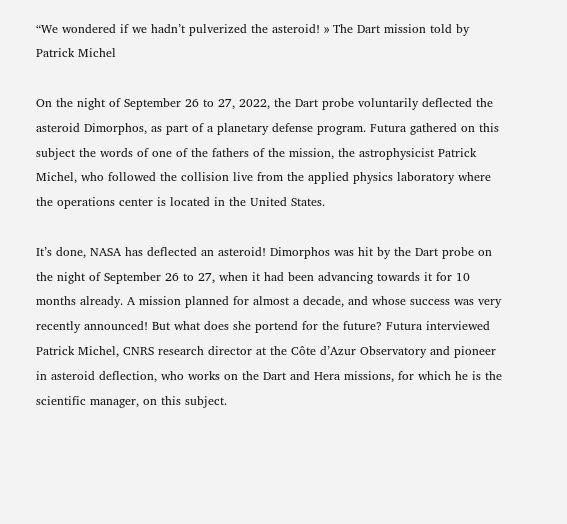“We wondered if we hadn’t pulverized the asteroid! » The Dart mission told by Patrick Michel

On the night of September 26 to 27, 2022, the Dart probe voluntarily deflected the asteroid Dimorphos, as part of a planetary defense program. Futura gathered on this subject the words of one of the fathers of the mission, the astrophysicist Patrick Michel, who followed the collision live from the applied physics laboratory where the operations center is located in the United States.

It’s done, NASA has deflected an asteroid! Dimorphos was hit by the Dart probe on the night of September 26 to 27, when it had been advancing towards it for 10 months already. A mission planned for almost a decade, and whose success was very recently announced! But what does she portend for the future? Futura interviewed Patrick Michel, CNRS research director at the Côte d’Azur Observatory and pioneer in asteroid deflection, who works on the Dart and Hera missions, for which he is the scientific manager, on this subject.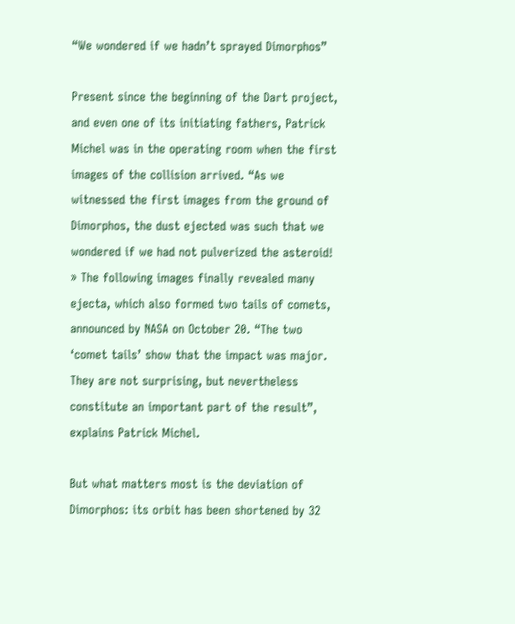“We wondered if we hadn’t sprayed Dimorphos”

Present since the beginning of the Dart project, and even one of its initiating fathers, Patrick Michel was in the operating room when the first images of the collision arrived. “As we witnessed the first images from the ground of Dimorphos, the dust ejected was such that we wondered if we had not pulverized the asteroid! » The following images finally revealed many ejecta, which also formed two tails of comets, announced by NASA on October 20. “The two ‘comet tails’ show that the impact was major. They are not surprising, but nevertheless constitute an important part of the result”, explains Patrick Michel.

But what matters most is the deviation of Dimorphos: its orbit has been shortened by 32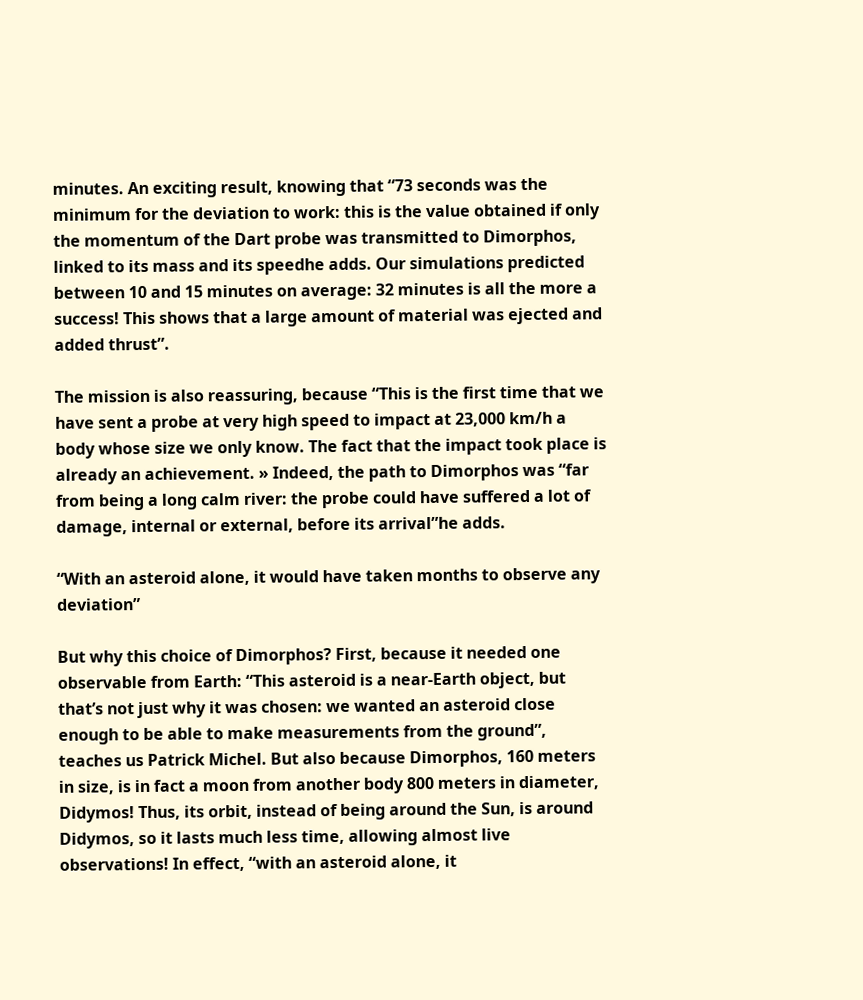minutes. An exciting result, knowing that “73 seconds was the minimum for the deviation to work: this is the value obtained if only the momentum of the Dart probe was transmitted to Dimorphos, linked to its mass and its speedhe adds. Our simulations predicted between 10 and 15 minutes on average: 32 minutes is all the more a success! This shows that a large amount of material was ejected and added thrust”.

The mission is also reassuring, because “This is the first time that we have sent a probe at very high speed to impact at 23,000 km/h a body whose size we only know. The fact that the impact took place is already an achievement. » Indeed, the path to Dimorphos was “far from being a long calm river: the probe could have suffered a lot of damage, internal or external, before its arrival”he adds.

“With an asteroid alone, it would have taken months to observe any deviation”

But why this choice of Dimorphos? First, because it needed one observable from Earth: “This asteroid is a near-Earth object, but that’s not just why it was chosen: we wanted an asteroid close enough to be able to make measurements from the ground”, teaches us Patrick Michel. But also because Dimorphos, 160 meters in size, is in fact a moon from another body 800 meters in diameter, Didymos! Thus, its orbit, instead of being around the Sun, is around Didymos, so it lasts much less time, allowing almost live observations! In effect, “with an asteroid alone, it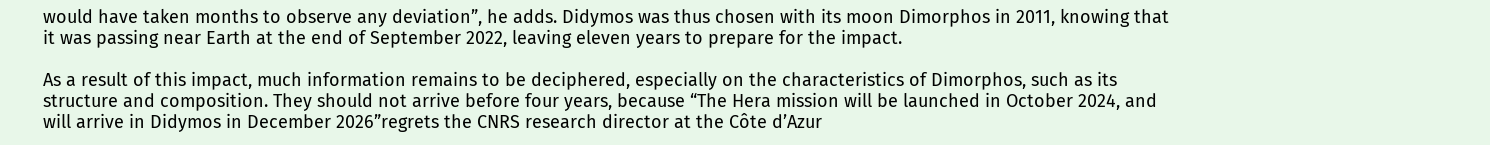would have taken months to observe any deviation”, he adds. Didymos was thus chosen with its moon Dimorphos in 2011, knowing that it was passing near Earth at the end of September 2022, leaving eleven years to prepare for the impact.

As a result of this impact, much information remains to be deciphered, especially on the characteristics of Dimorphos, such as its structure and composition. They should not arrive before four years, because “The Hera mission will be launched in October 2024, and will arrive in Didymos in December 2026”regrets the CNRS research director at the Côte d’Azur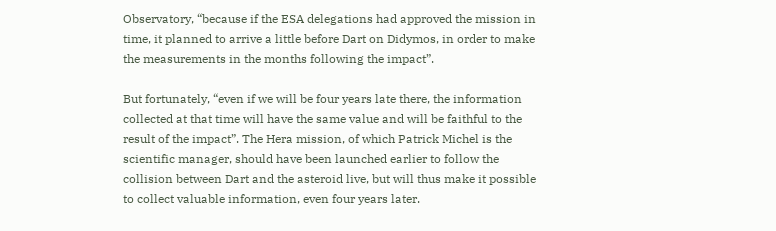Observatory, “because if the ESA delegations had approved the mission in time, it planned to arrive a little before Dart on Didymos, in order to make the measurements in the months following the impact”.

But fortunately, “even if we will be four years late there, the information collected at that time will have the same value and will be faithful to the result of the impact”. The Hera mission, of which Patrick Michel is the scientific manager, should have been launched earlier to follow the collision between Dart and the asteroid live, but will thus make it possible to collect valuable information, even four years later.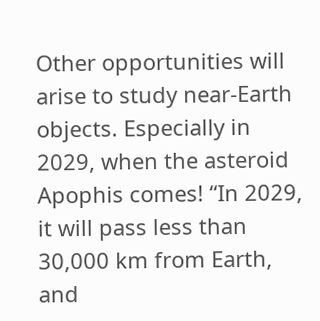Other opportunities will arise to study near-Earth objects. Especially in 2029, when the asteroid Apophis comes! “In 2029, it will pass less than 30,000 km from Earth, and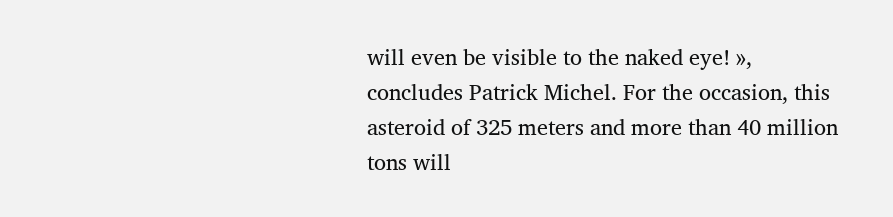will even be visible to the naked eye! », concludes Patrick Michel. For the occasion, this asteroid of 325 meters and more than 40 million tons will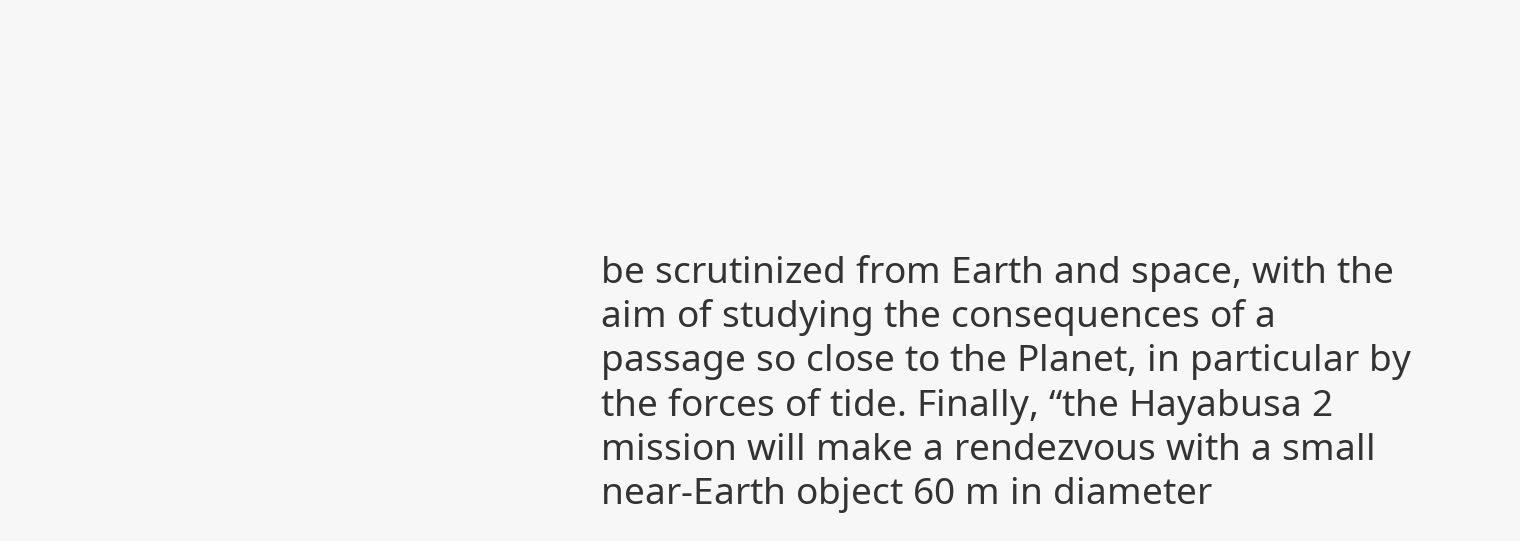be scrutinized from Earth and space, with the aim of studying the consequences of a passage so close to the Planet, in particular by the forces of tide. Finally, “the Hayabusa 2 mission will make a rendezvous with a small near-Earth object 60 m in diameter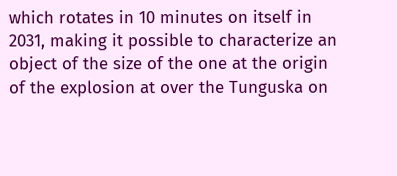which rotates in 10 minutes on itself in 2031, making it possible to characterize an object of the size of the one at the origin of the explosion at over the Tunguska on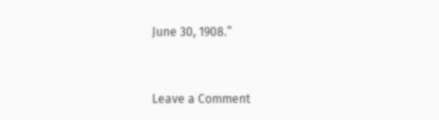June 30, 1908.”


Leave a Comment